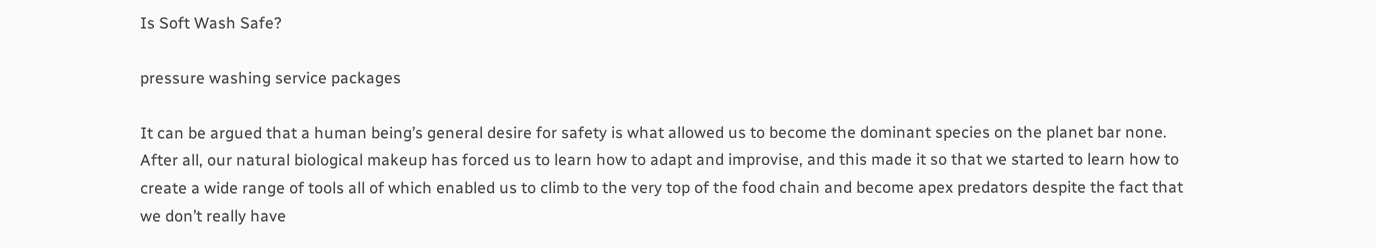Is Soft Wash Safe?

pressure washing service packages

It can be argued that a human being’s general desire for safety is what allowed us to become the dominant species on the planet bar none. After all, our natural biological makeup has forced us to learn how to adapt and improvise, and this made it so that we started to learn how to create a wide range of tools all of which enabled us to climb to the very top of the food chain and become apex predators despite the fact that we don’t really have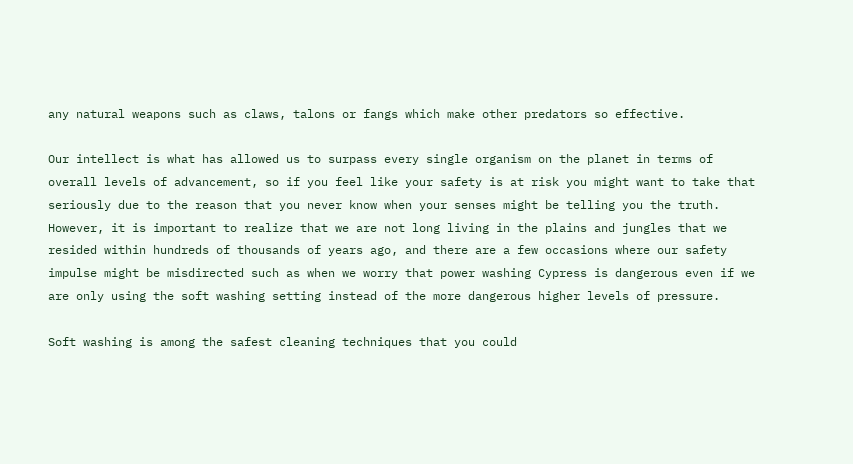any natural weapons such as claws, talons or fangs which make other predators so effective.

Our intellect is what has allowed us to surpass every single organism on the planet in terms of overall levels of advancement, so if you feel like your safety is at risk you might want to take that seriously due to the reason that you never know when your senses might be telling you the truth. However, it is important to realize that we are not long living in the plains and jungles that we resided within hundreds of thousands of years ago, and there are a few occasions where our safety impulse might be misdirected such as when we worry that power washing Cypress is dangerous even if we are only using the soft washing setting instead of the more dangerous higher levels of pressure.

Soft washing is among the safest cleaning techniques that you could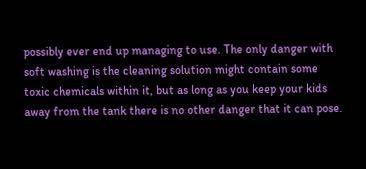possibly ever end up managing to use. The only danger with soft washing is the cleaning solution might contain some toxic chemicals within it, but as long as you keep your kids away from the tank there is no other danger that it can pose.